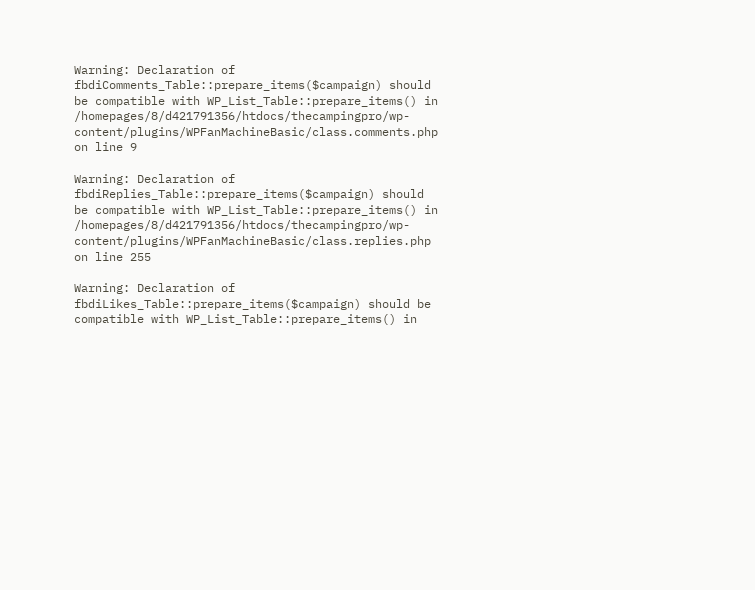Warning: Declaration of fbdiComments_Table::prepare_items($campaign) should be compatible with WP_List_Table::prepare_items() in /homepages/8/d421791356/htdocs/thecampingpro/wp-content/plugins/WPFanMachineBasic/class.comments.php on line 9

Warning: Declaration of fbdiReplies_Table::prepare_items($campaign) should be compatible with WP_List_Table::prepare_items() in /homepages/8/d421791356/htdocs/thecampingpro/wp-content/plugins/WPFanMachineBasic/class.replies.php on line 255

Warning: Declaration of fbdiLikes_Table::prepare_items($campaign) should be compatible with WP_List_Table::prepare_items() in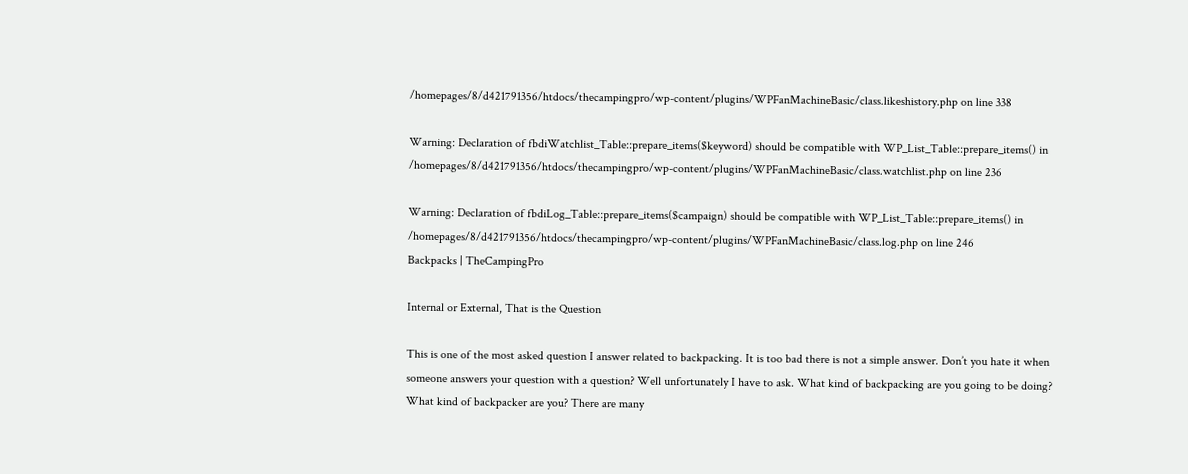/homepages/8/d421791356/htdocs/thecampingpro/wp-content/plugins/WPFanMachineBasic/class.likeshistory.php on line 338

Warning: Declaration of fbdiWatchlist_Table::prepare_items($keyword) should be compatible with WP_List_Table::prepare_items() in /homepages/8/d421791356/htdocs/thecampingpro/wp-content/plugins/WPFanMachineBasic/class.watchlist.php on line 236

Warning: Declaration of fbdiLog_Table::prepare_items($campaign) should be compatible with WP_List_Table::prepare_items() in /homepages/8/d421791356/htdocs/thecampingpro/wp-content/plugins/WPFanMachineBasic/class.log.php on line 246
Backpacks | TheCampingPro

Internal or External, That is the Question

This is one of the most asked question I answer related to backpacking. It is too bad there is not a simple answer. Don’t you hate it when someone answers your question with a question? Well unfortunately I have to ask. What kind of backpacking are you going to be doing? What kind of backpacker are you? There are many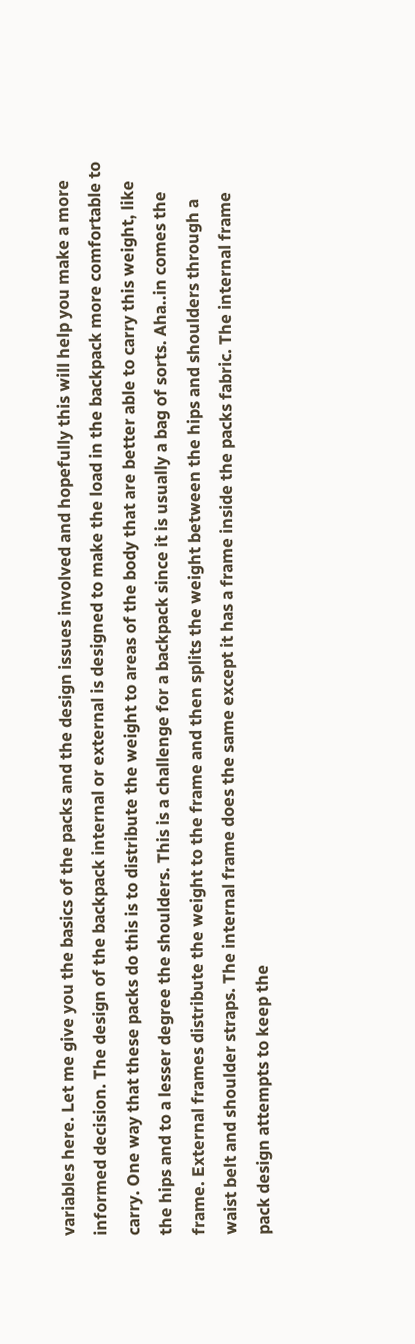variables here. Let me give you the basics of the packs and the design issues involved and hopefully this will help you make a more informed decision. The design of the backpack internal or external is designed to make the load in the backpack more comfortable to carry. One way that these packs do this is to distribute the weight to areas of the body that are better able to carry this weight, like the hips and to a lesser degree the shoulders. This is a challenge for a backpack since it is usually a bag of sorts. Aha..in comes the frame. External frames distribute the weight to the frame and then splits the weight between the hips and shoulders through a waist belt and shoulder straps. The internal frame does the same except it has a frame inside the packs fabric. The internal frame pack design attempts to keep the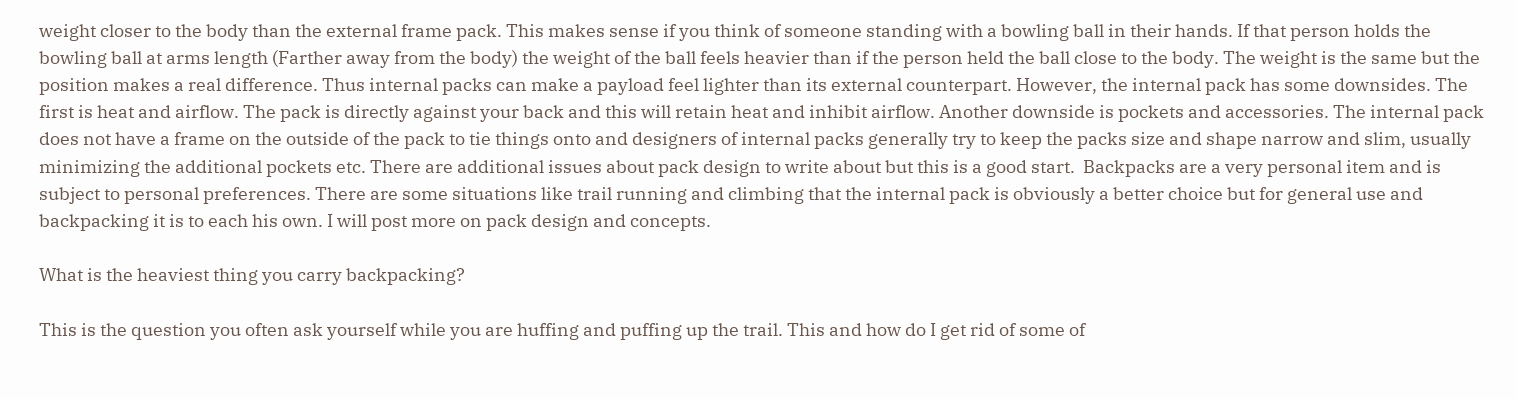weight closer to the body than the external frame pack. This makes sense if you think of someone standing with a bowling ball in their hands. If that person holds the bowling ball at arms length (Farther away from the body) the weight of the ball feels heavier than if the person held the ball close to the body. The weight is the same but the position makes a real difference. Thus internal packs can make a payload feel lighter than its external counterpart. However, the internal pack has some downsides. The first is heat and airflow. The pack is directly against your back and this will retain heat and inhibit airflow. Another downside is pockets and accessories. The internal pack does not have a frame on the outside of the pack to tie things onto and designers of internal packs generally try to keep the packs size and shape narrow and slim, usually minimizing the additional pockets etc. There are additional issues about pack design to write about but this is a good start.  Backpacks are a very personal item and is subject to personal preferences. There are some situations like trail running and climbing that the internal pack is obviously a better choice but for general use and backpacking it is to each his own. I will post more on pack design and concepts.

What is the heaviest thing you carry backpacking?

This is the question you often ask yourself while you are huffing and puffing up the trail. This and how do I get rid of some of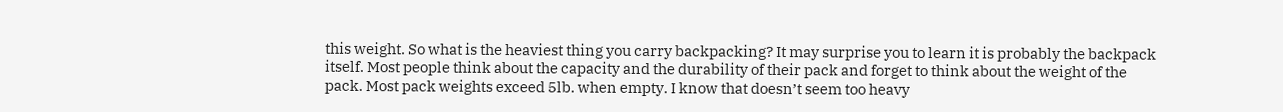this weight. So what is the heaviest thing you carry backpacking? It may surprise you to learn it is probably the backpack itself. Most people think about the capacity and the durability of their pack and forget to think about the weight of the pack. Most pack weights exceed 5lb. when empty. I know that doesn’t seem too heavy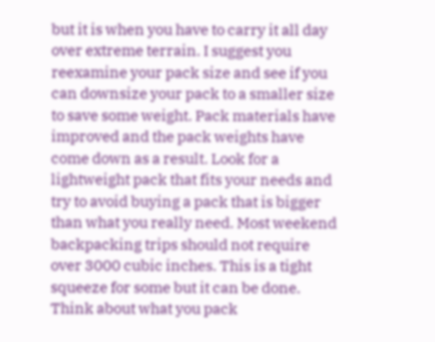but it is when you have to carry it all day over extreme terrain. I suggest you reexamine your pack size and see if you can downsize your pack to a smaller size to save some weight. Pack materials have improved and the pack weights have come down as a result. Look for a lightweight pack that fits your needs and try to avoid buying a pack that is bigger than what you really need. Most weekend backpacking trips should not require over 3000 cubic inches. This is a tight squeeze for some but it can be done. Think about what you pack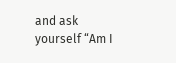and ask yourself “Am I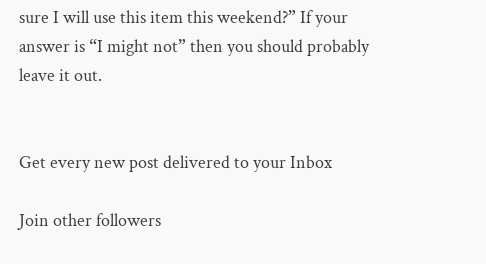sure I will use this item this weekend?” If your answer is “I might not” then you should probably leave it out.


Get every new post delivered to your Inbox

Join other followers